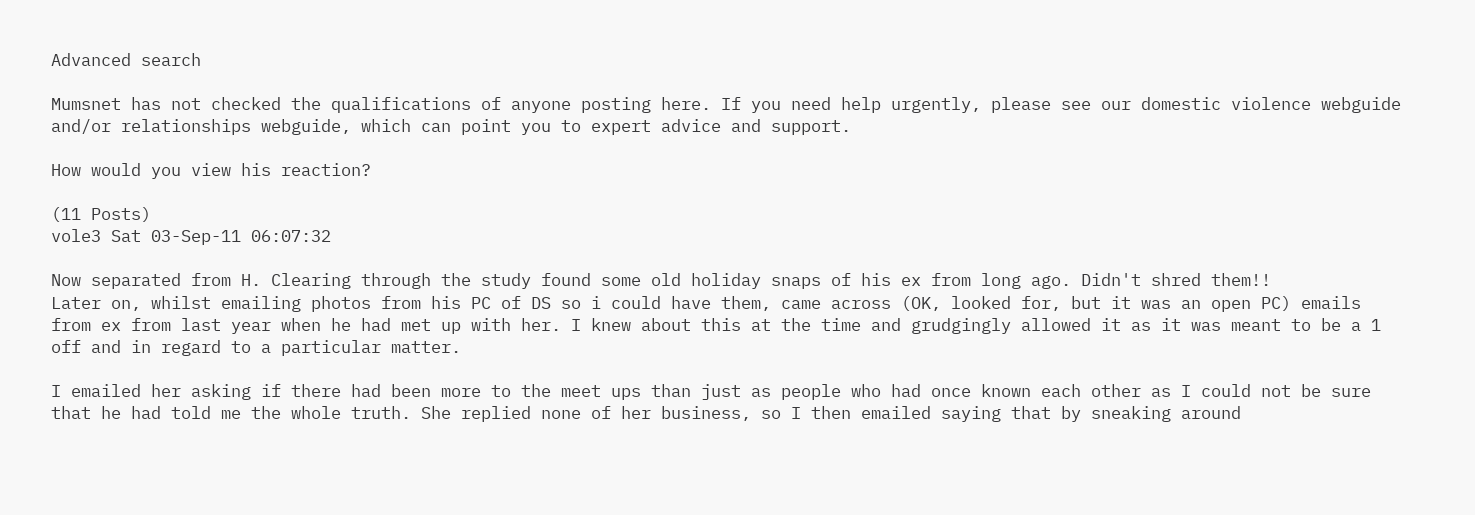Advanced search

Mumsnet has not checked the qualifications of anyone posting here. If you need help urgently, please see our domestic violence webguide and/or relationships webguide, which can point you to expert advice and support.

How would you view his reaction?

(11 Posts)
vole3 Sat 03-Sep-11 06:07:32

Now separated from H. Clearing through the study found some old holiday snaps of his ex from long ago. Didn't shred them!!
Later on, whilst emailing photos from his PC of DS so i could have them, came across (OK, looked for, but it was an open PC) emails from ex from last year when he had met up with her. I knew about this at the time and grudgingly allowed it as it was meant to be a 1 off and in regard to a particular matter.

I emailed her asking if there had been more to the meet ups than just as people who had once known each other as I could not be sure that he had told me the whole truth. She replied none of her business, so I then emailed saying that by sneaking around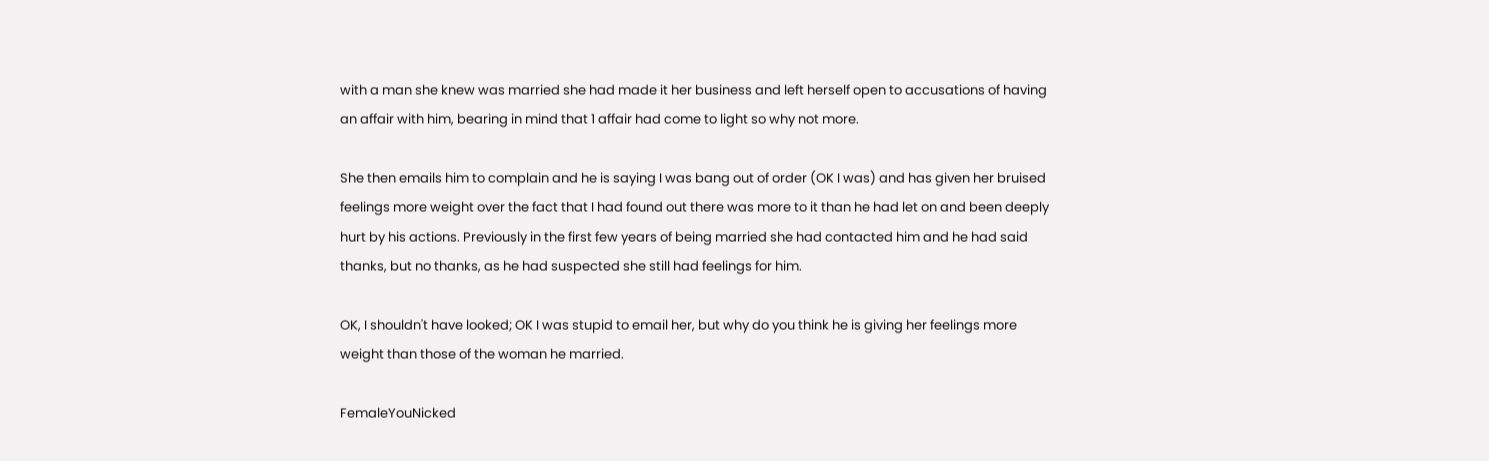with a man she knew was married she had made it her business and left herself open to accusations of having an affair with him, bearing in mind that 1 affair had come to light so why not more.

She then emails him to complain and he is saying I was bang out of order (OK I was) and has given her bruised feelings more weight over the fact that I had found out there was more to it than he had let on and been deeply hurt by his actions. Previously in the first few years of being married she had contacted him and he had said thanks, but no thanks, as he had suspected she still had feelings for him.

OK, I shouldn't have looked; OK I was stupid to email her, but why do you think he is giving her feelings more weight than those of the woman he married.

FemaleYouNicked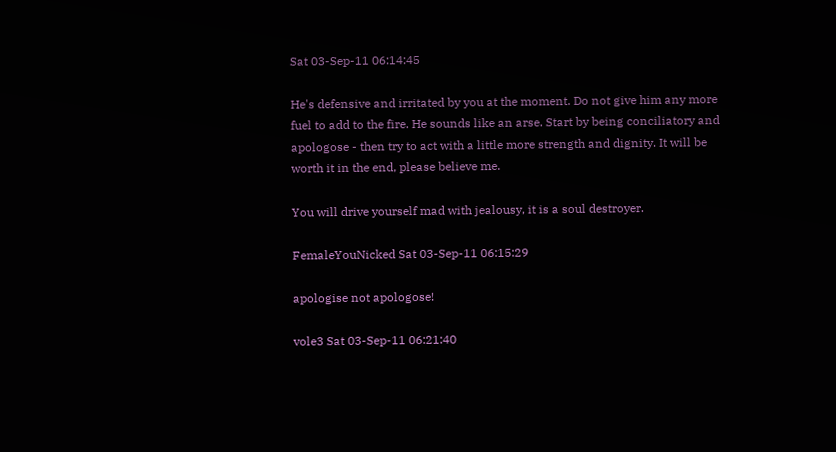Sat 03-Sep-11 06:14:45

He's defensive and irritated by you at the moment. Do not give him any more fuel to add to the fire. He sounds like an arse. Start by being conciliatory and apologose - then try to act with a little more strength and dignity. It will be worth it in the end, please believe me.

You will drive yourself mad with jealousy, it is a soul destroyer.

FemaleYouNicked Sat 03-Sep-11 06:15:29

apologise not apologose!

vole3 Sat 03-Sep-11 06:21:40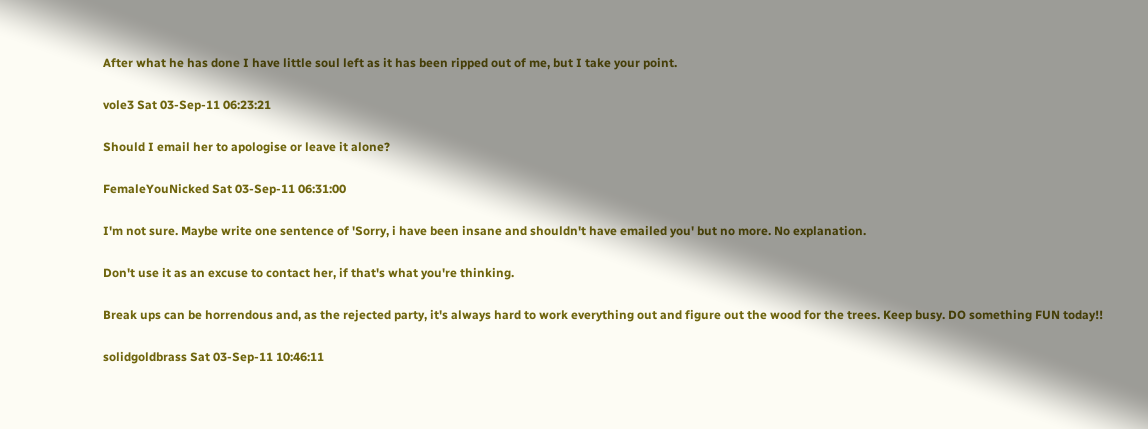After what he has done I have little soul left as it has been ripped out of me, but I take your point.

vole3 Sat 03-Sep-11 06:23:21

Should I email her to apologise or leave it alone?

FemaleYouNicked Sat 03-Sep-11 06:31:00

I'm not sure. Maybe write one sentence of 'Sorry, i have been insane and shouldn't have emailed you' but no more. No explanation.

Don't use it as an excuse to contact her, if that's what you're thinking.

Break ups can be horrendous and, as the rejected party, it's always hard to work everything out and figure out the wood for the trees. Keep busy. DO something FUN today!!

solidgoldbrass Sat 03-Sep-11 10:46:11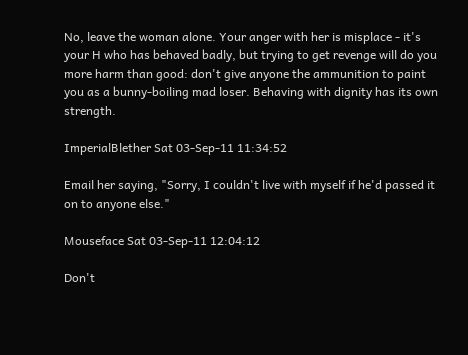No, leave the woman alone. Your anger with her is misplace - it's your H who has behaved badly, but trying to get revenge will do you more harm than good: don't give anyone the ammunition to paint you as a bunny-boiling mad loser. Behaving with dignity has its own strength.

ImperialBlether Sat 03-Sep-11 11:34:52

Email her saying, "Sorry, I couldn't live with myself if he'd passed it on to anyone else."

Mouseface Sat 03-Sep-11 12:04:12

Don't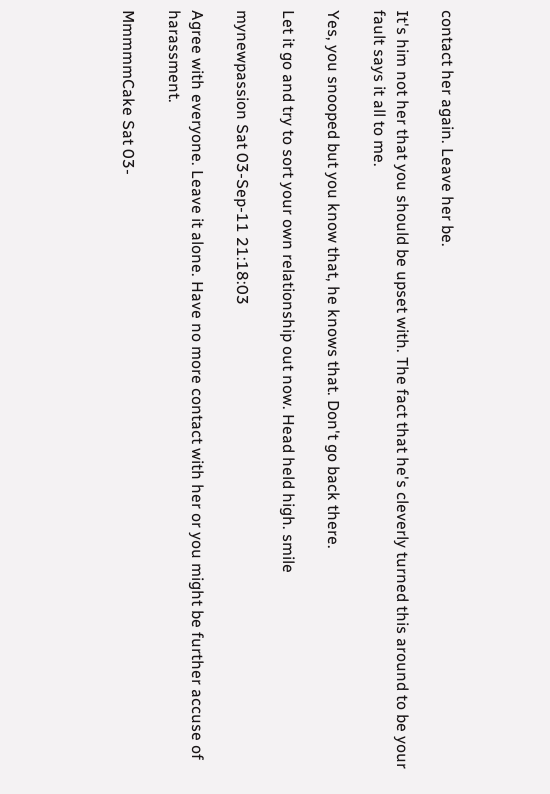contact her again. Leave her be.

It's him not her that you should be upset with. The fact that he's cleverly turned this around to be your fault says it all to me.

Yes, you snooped but you know that, he knows that. Don't go back there.

Let it go and try to sort your own relationship out now. Head held high. smile

mynewpassion Sat 03-Sep-11 21:18:03

Agree with everyone. Leave it alone. Have no more contact with her or you might be further accuse of harassment.

MmmmmCake Sat 03-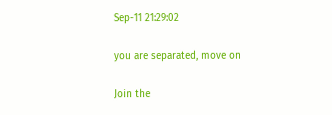Sep-11 21:29:02

you are separated, move on

Join the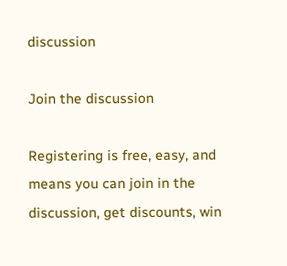discussion

Join the discussion

Registering is free, easy, and means you can join in the discussion, get discounts, win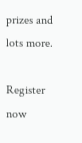prizes and lots more.

Register now